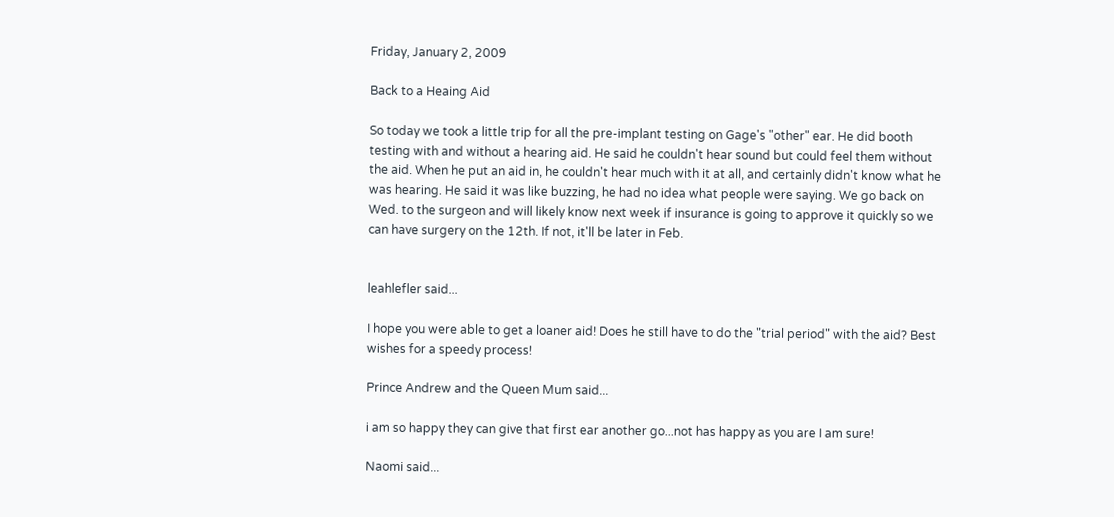Friday, January 2, 2009

Back to a Heaing Aid

So today we took a little trip for all the pre-implant testing on Gage's "other" ear. He did booth testing with and without a hearing aid. He said he couldn't hear sound but could feel them without the aid. When he put an aid in, he couldn't hear much with it at all, and certainly didn't know what he was hearing. He said it was like buzzing, he had no idea what people were saying. We go back on Wed. to the surgeon and will likely know next week if insurance is going to approve it quickly so we can have surgery on the 12th. If not, it'll be later in Feb.


leahlefler said...

I hope you were able to get a loaner aid! Does he still have to do the "trial period" with the aid? Best wishes for a speedy process!

Prince Andrew and the Queen Mum said...

i am so happy they can give that first ear another go...not has happy as you are I am sure!

Naomi said...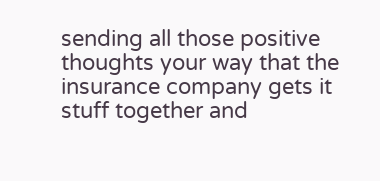sending all those positive thoughts your way that the insurance company gets it stuff together and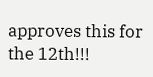approves this for the 12th!!!